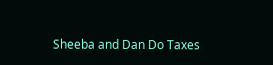Sheeba and Dan Do Taxes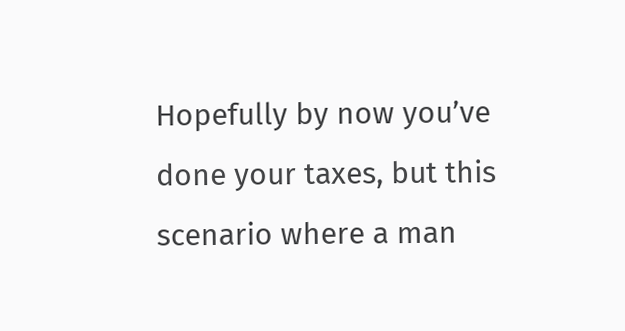Hopefully by now you’ve done your taxes, but this scenario where a man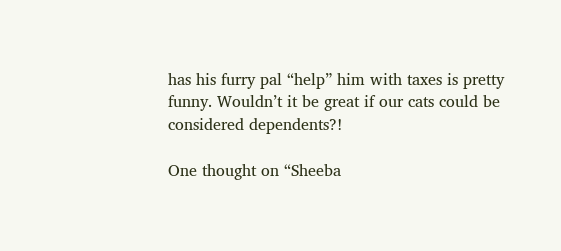has his furry pal “help” him with taxes is pretty funny. Wouldn’t it be great if our cats could be considered dependents?!

One thought on “Sheeba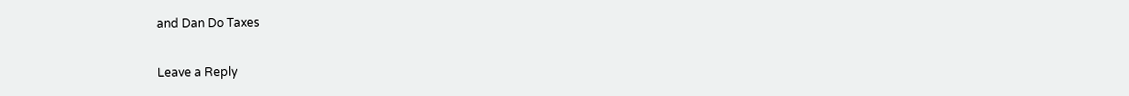and Dan Do Taxes

Leave a Reply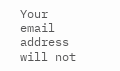Your email address will not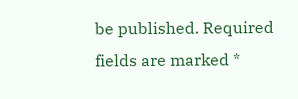be published. Required fields are marked *